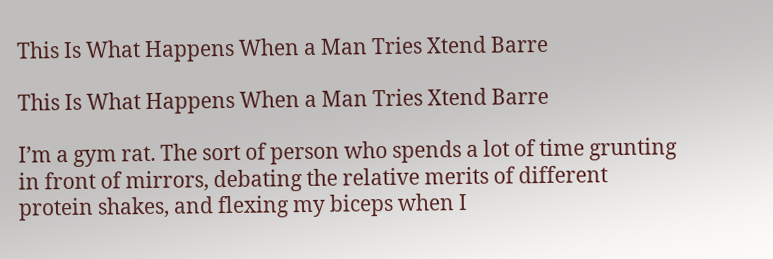This Is What Happens When a Man Tries Xtend Barre

This Is What Happens When a Man Tries Xtend Barre

I’m a gym rat. The sort of person who spends a lot of time grunting in front of mirrors, debating the relative merits of different protein shakes, and flexing my biceps when I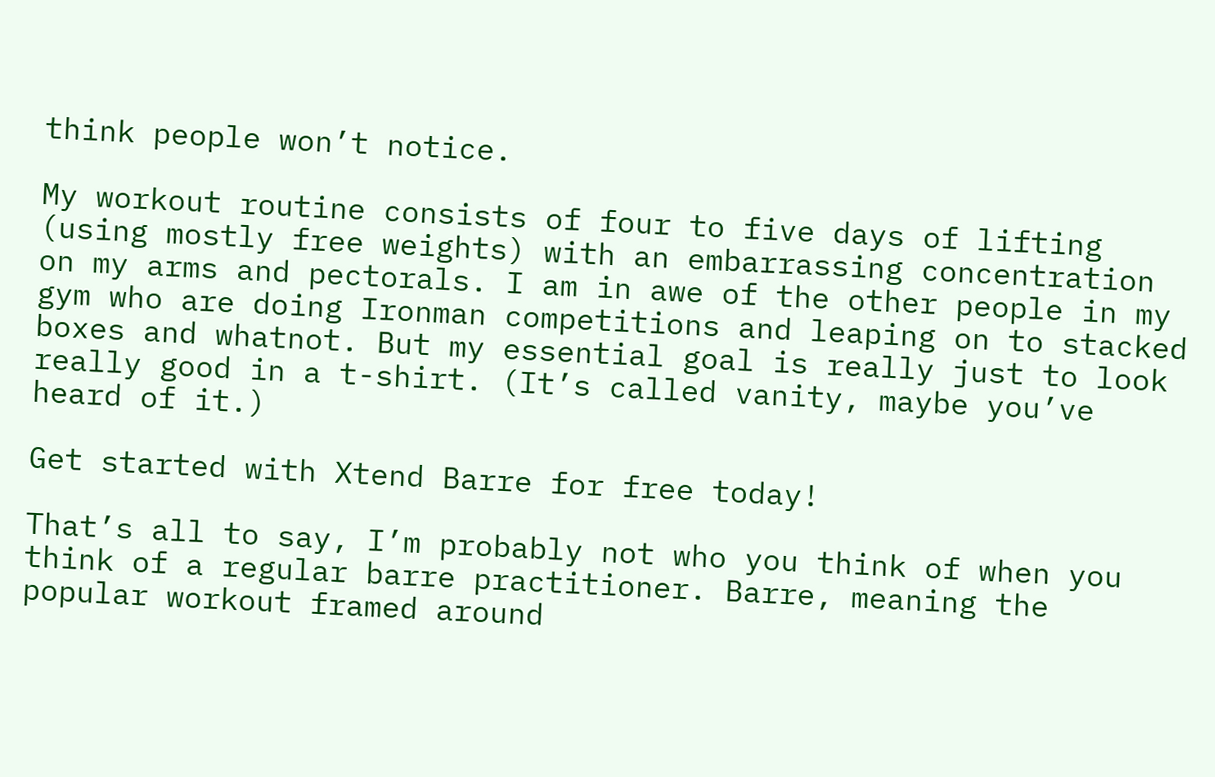think people won’t notice.

My workout routine consists of four to five days of lifting (using mostly free weights) with an embarrassing concentration on my arms and pectorals. I am in awe of the other people in my gym who are doing Ironman competitions and leaping on to stacked boxes and whatnot. But my essential goal is really just to look really good in a t-shirt. (It’s called vanity, maybe you’ve heard of it.)

Get started with Xtend Barre for free today!

That’s all to say, I’m probably not who you think of when you think of a regular barre practitioner. Barre, meaning the popular workout framed around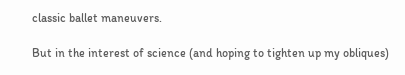classic ballet maneuvers.

But in the interest of science (and hoping to tighten up my obliques)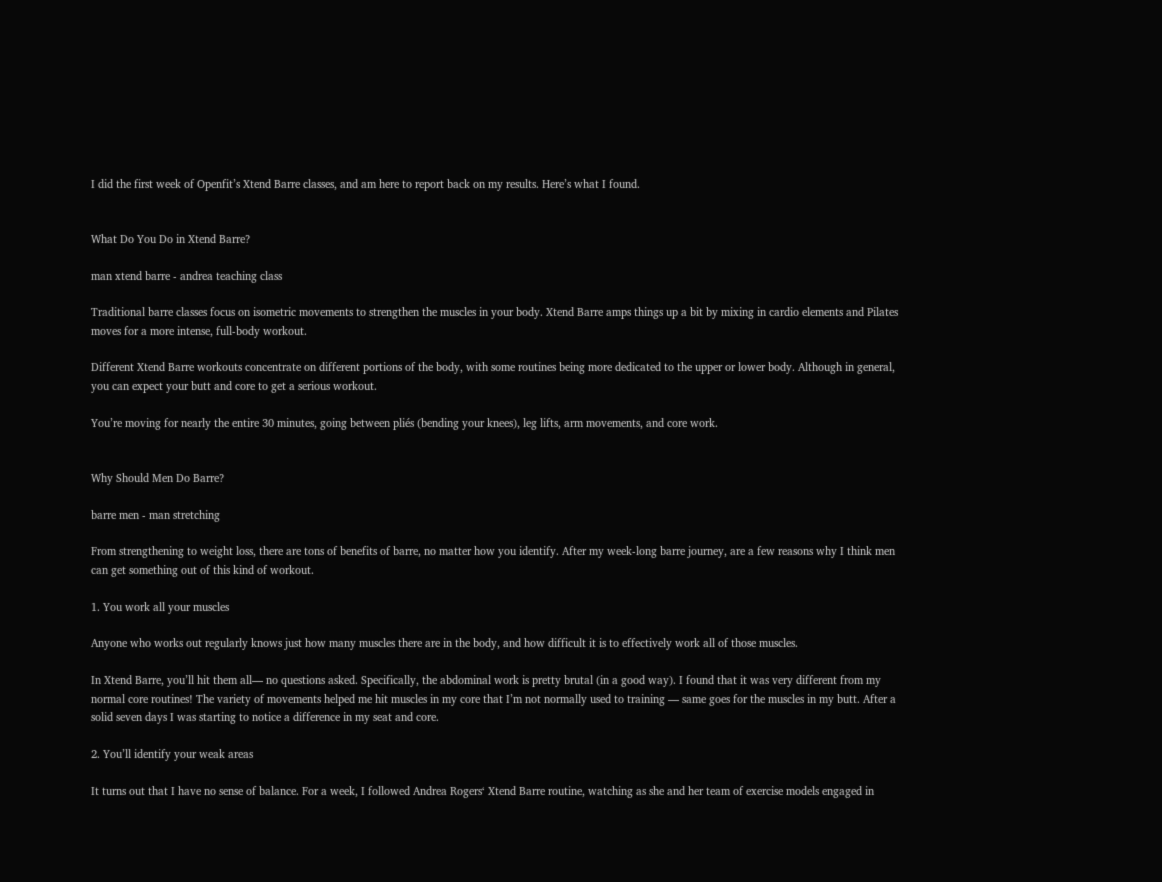I did the first week of Openfit’s Xtend Barre classes, and am here to report back on my results. Here’s what I found.


What Do You Do in Xtend Barre?

man xtend barre - andrea teaching class

Traditional barre classes focus on isometric movements to strengthen the muscles in your body. Xtend Barre amps things up a bit by mixing in cardio elements and Pilates moves for a more intense, full-body workout.

Different Xtend Barre workouts concentrate on different portions of the body, with some routines being more dedicated to the upper or lower body. Although in general, you can expect your butt and core to get a serious workout.

You’re moving for nearly the entire 30 minutes, going between pliés (bending your knees), leg lifts, arm movements, and core work.


Why Should Men Do Barre?

barre men - man stretching

From strengthening to weight loss, there are tons of benefits of barre, no matter how you identify. After my week-long barre journey, are a few reasons why I think men can get something out of this kind of workout.

1. You work all your muscles

Anyone who works out regularly knows just how many muscles there are in the body, and how difficult it is to effectively work all of those muscles.

In Xtend Barre, you’ll hit them all— no questions asked. Specifically, the abdominal work is pretty brutal (in a good way). I found that it was very different from my normal core routines! The variety of movements helped me hit muscles in my core that I’m not normally used to training — same goes for the muscles in my butt. After a solid seven days I was starting to notice a difference in my seat and core.

2. You’ll identify your weak areas

It turns out that I have no sense of balance. For a week, I followed Andrea Rogers‘ Xtend Barre routine, watching as she and her team of exercise models engaged in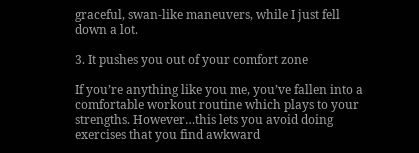graceful, swan-like maneuvers, while I just fell down a lot.

3. It pushes you out of your comfort zone

If you’re anything like you me, you’ve fallen into a comfortable workout routine which plays to your strengths. However…this lets you avoid doing exercises that you find awkward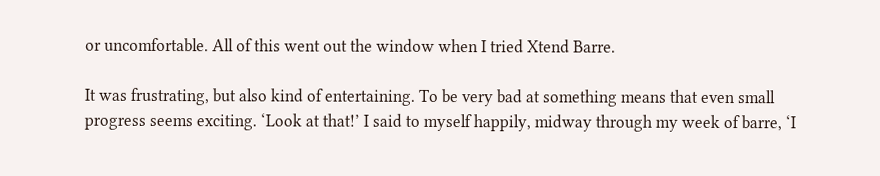or uncomfortable. All of this went out the window when I tried Xtend Barre.

It was frustrating, but also kind of entertaining. To be very bad at something means that even small progress seems exciting. ‘Look at that!’ I said to myself happily, midway through my week of barre, ‘I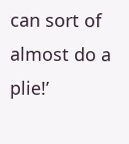can sort of almost do a plie!’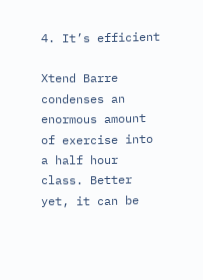4. It’s efficient

Xtend Barre condenses an enormous amount of exercise into a half hour class. Better yet, it can be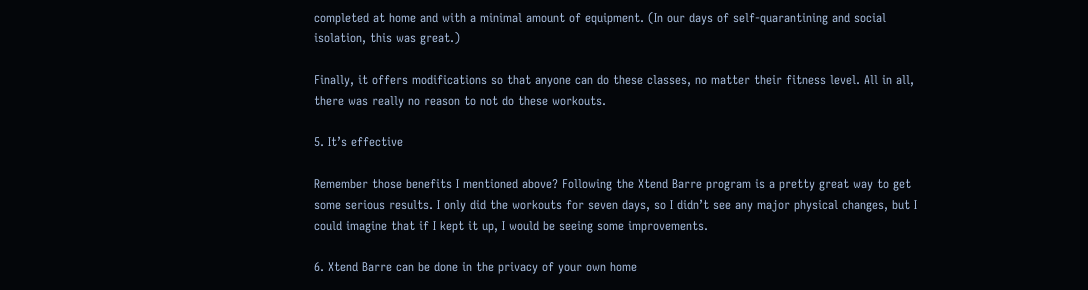completed at home and with a minimal amount of equipment. (In our days of self-quarantining and social isolation, this was great.)

Finally, it offers modifications so that anyone can do these classes, no matter their fitness level. All in all, there was really no reason to not do these workouts.

5. It’s effective

Remember those benefits I mentioned above? Following the Xtend Barre program is a pretty great way to get some serious results. I only did the workouts for seven days, so I didn’t see any major physical changes, but I could imagine that if I kept it up, I would be seeing some improvements.

6. Xtend Barre can be done in the privacy of your own home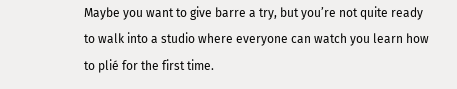Maybe you want to give barre a try, but you’re not quite ready to walk into a studio where everyone can watch you learn how to plié for the first time.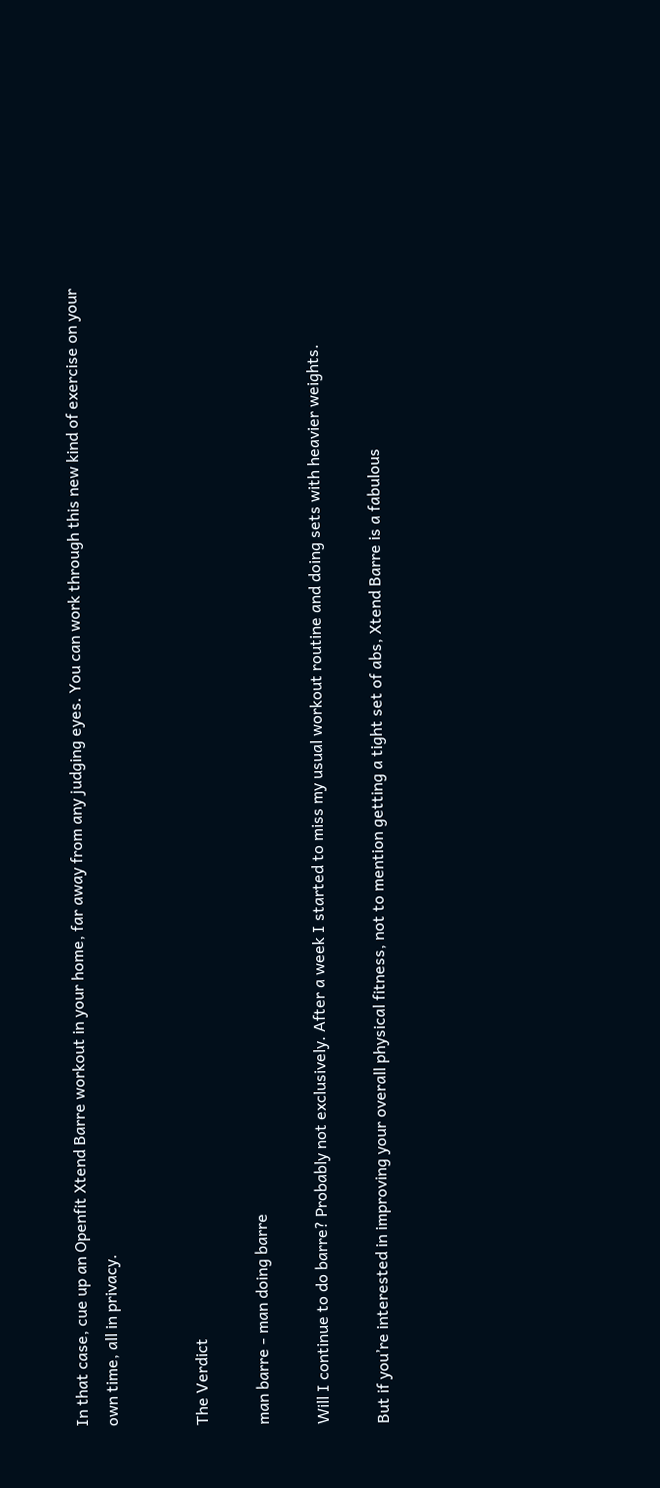In that case, cue up an Openfit Xtend Barre workout in your home, far away from any judging eyes. You can work through this new kind of exercise on your own time, all in privacy.


The Verdict

man barre - man doing barre

Will I continue to do barre? Probably not exclusively. After a week I started to miss my usual workout routine and doing sets with heavier weights.

But if you’re interested in improving your overall physical fitness, not to mention getting a tight set of abs, Xtend Barre is a fabulous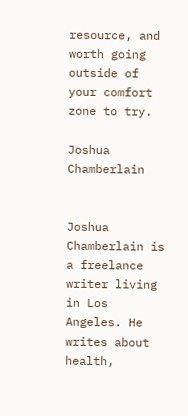resource, and worth going outside of your comfort zone to try.

Joshua Chamberlain


Joshua Chamberlain is a freelance writer living in Los Angeles. He writes about health,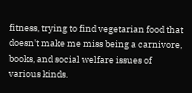fitness, trying to find vegetarian food that doesn't make me miss being a carnivore, books, and social welfare issues of various kinds.